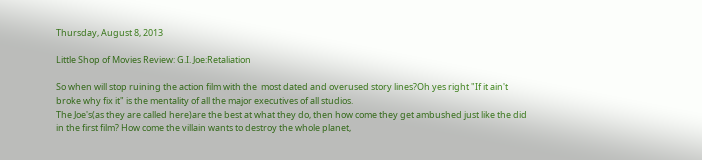Thursday, August 8, 2013

Little Shop of Movies Review: G.I. Joe:Retaliation

So when will stop ruining the action film with the  most dated and overused story lines?Oh yes right "If it ain't broke why fix it" is the mentality of all the major executives of all studios.
The Joe's(as they are called here)are the best at what they do, then how come they get ambushed just like the did in the first film? How come the villain wants to destroy the whole planet,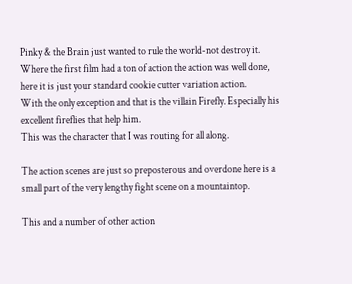Pinky & the Brain just wanted to rule the world-not destroy it.
Where the first film had a ton of action the action was well done, here it is just your standard cookie cutter variation action.
With the only exception and that is the villain Firefly. Especially his excellent fireflies that help him.
This was the character that I was routing for all along.

The action scenes are just so preposterous and overdone here is a small part of the very lengthy fight scene on a mountaintop.

This and a number of other action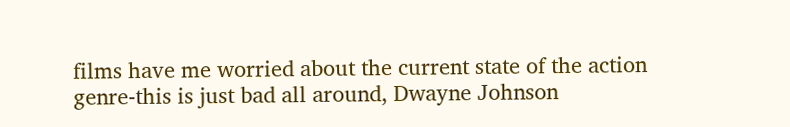films have me worried about the current state of the action genre-this is just bad all around, Dwayne Johnson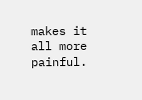makes it all more painful.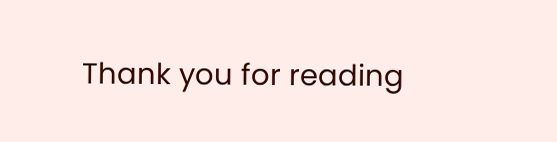Thank you for reading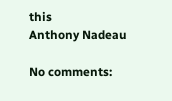this
Anthony Nadeau

No comments: